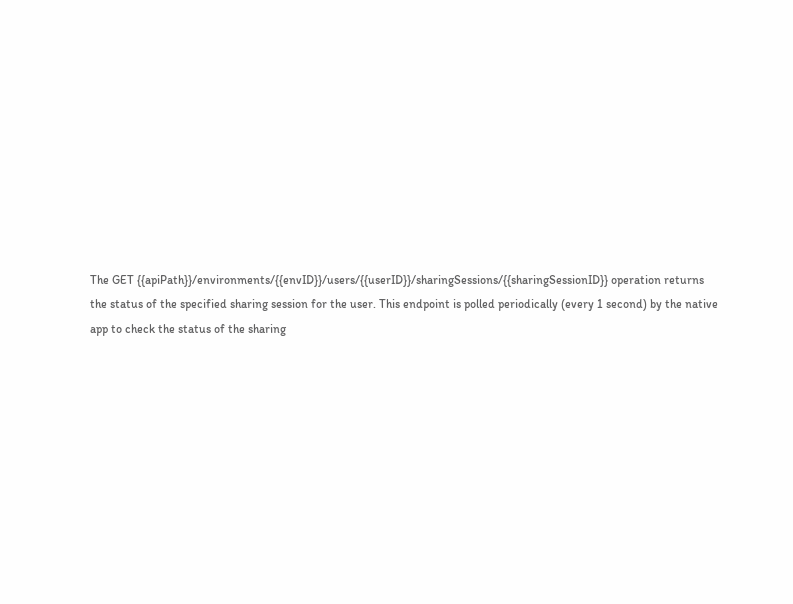The GET {{apiPath}}/environments/{{envID}}/users/{{userID}}/sharingSessions/{{sharingSessionID}} operation returns the status of the specified sharing session for the user. This endpoint is polled periodically (every 1 second) by the native app to check the status of the sharing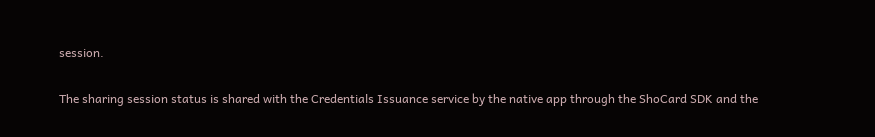session.

The sharing session status is shared with the Credentials Issuance service by the native app through the ShoCard SDK and the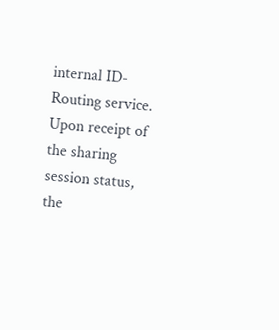internal ID-Routing service. Upon receipt of the sharing session status, the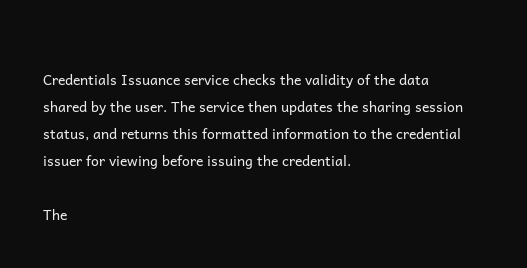Credentials Issuance service checks the validity of the data shared by the user. The service then updates the sharing session status, and returns this formatted information to the credential issuer for viewing before issuing the credential.

The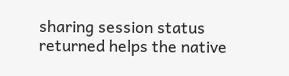sharing session status returned helps the native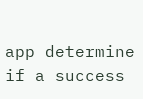app determine if a success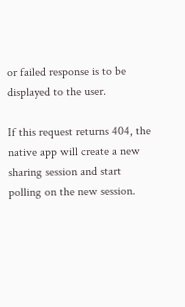or failed response is to be displayed to the user.

If this request returns 404, the native app will create a new sharing session and start polling on the new session.